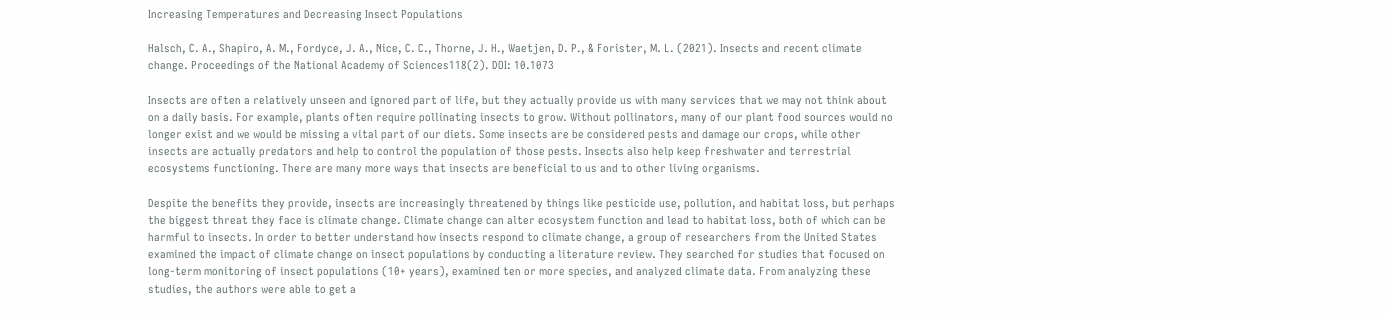Increasing Temperatures and Decreasing Insect Populations

Halsch, C. A., Shapiro, A. M., Fordyce, J. A., Nice, C. C., Thorne, J. H., Waetjen, D. P., & Forister, M. L. (2021). Insects and recent climate change. Proceedings of the National Academy of Sciences118(2). DOI: 10.1073

Insects are often a relatively unseen and ignored part of life, but they actually provide us with many services that we may not think about on a daily basis. For example, plants often require pollinating insects to grow. Without pollinators, many of our plant food sources would no longer exist and we would be missing a vital part of our diets. Some insects are be considered pests and damage our crops, while other insects are actually predators and help to control the population of those pests. Insects also help keep freshwater and terrestrial ecosystems functioning. There are many more ways that insects are beneficial to us and to other living organisms.

Despite the benefits they provide, insects are increasingly threatened by things like pesticide use, pollution, and habitat loss, but perhaps the biggest threat they face is climate change. Climate change can alter ecosystem function and lead to habitat loss, both of which can be harmful to insects. In order to better understand how insects respond to climate change, a group of researchers from the United States examined the impact of climate change on insect populations by conducting a literature review. They searched for studies that focused on long-term monitoring of insect populations (10+ years), examined ten or more species, and analyzed climate data. From analyzing these studies, the authors were able to get a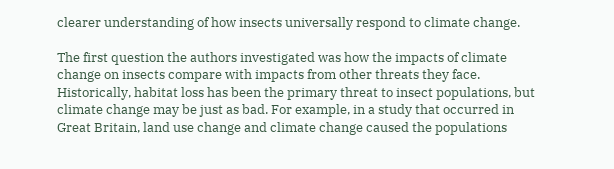clearer understanding of how insects universally respond to climate change.

The first question the authors investigated was how the impacts of climate change on insects compare with impacts from other threats they face. Historically, habitat loss has been the primary threat to insect populations, but climate change may be just as bad. For example, in a study that occurred in Great Britain, land use change and climate change caused the populations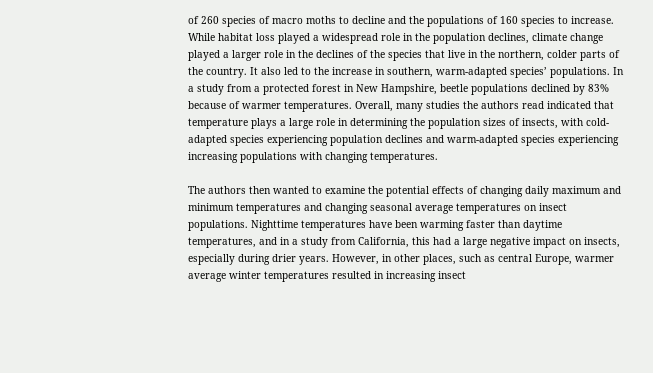of 260 species of macro moths to decline and the populations of 160 species to increase. While habitat loss played a widespread role in the population declines, climate change played a larger role in the declines of the species that live in the northern, colder parts of the country. It also led to the increase in southern, warm-adapted species’ populations. In a study from a protected forest in New Hampshire, beetle populations declined by 83% because of warmer temperatures. Overall, many studies the authors read indicated that temperature plays a large role in determining the population sizes of insects, with cold-adapted species experiencing population declines and warm-adapted species experiencing increasing populations with changing temperatures.

The authors then wanted to examine the potential effects of changing daily maximum and minimum temperatures and changing seasonal average temperatures on insect populations. Nighttime temperatures have been warming faster than daytime temperatures, and in a study from California, this had a large negative impact on insects, especially during drier years. However, in other places, such as central Europe, warmer average winter temperatures resulted in increasing insect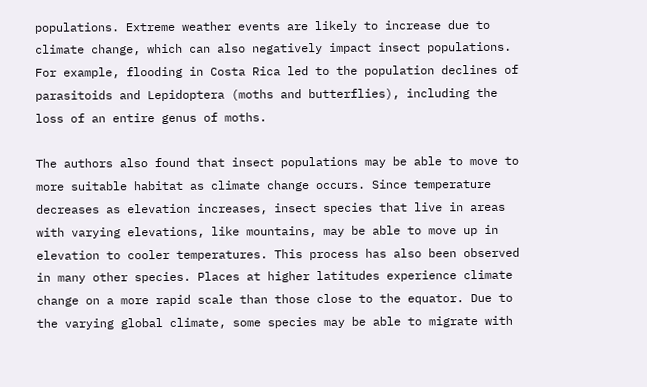populations. Extreme weather events are likely to increase due to climate change, which can also negatively impact insect populations. For example, flooding in Costa Rica led to the population declines of parasitoids and Lepidoptera (moths and butterflies), including the loss of an entire genus of moths.

The authors also found that insect populations may be able to move to more suitable habitat as climate change occurs. Since temperature decreases as elevation increases, insect species that live in areas with varying elevations, like mountains, may be able to move up in elevation to cooler temperatures. This process has also been observed in many other species. Places at higher latitudes experience climate change on a more rapid scale than those close to the equator. Due to the varying global climate, some species may be able to migrate with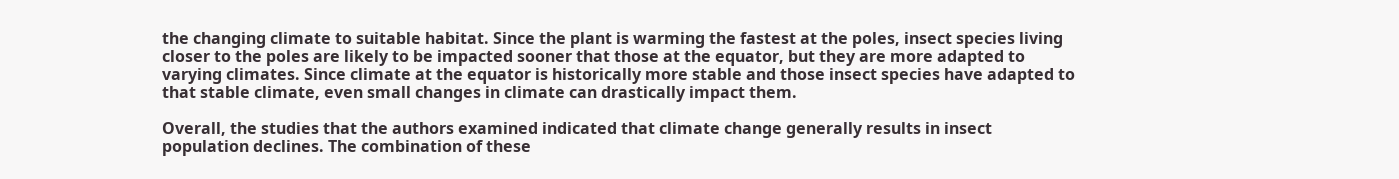the changing climate to suitable habitat. Since the plant is warming the fastest at the poles, insect species living closer to the poles are likely to be impacted sooner that those at the equator, but they are more adapted to varying climates. Since climate at the equator is historically more stable and those insect species have adapted to that stable climate, even small changes in climate can drastically impact them.

Overall, the studies that the authors examined indicated that climate change generally results in insect population declines. The combination of these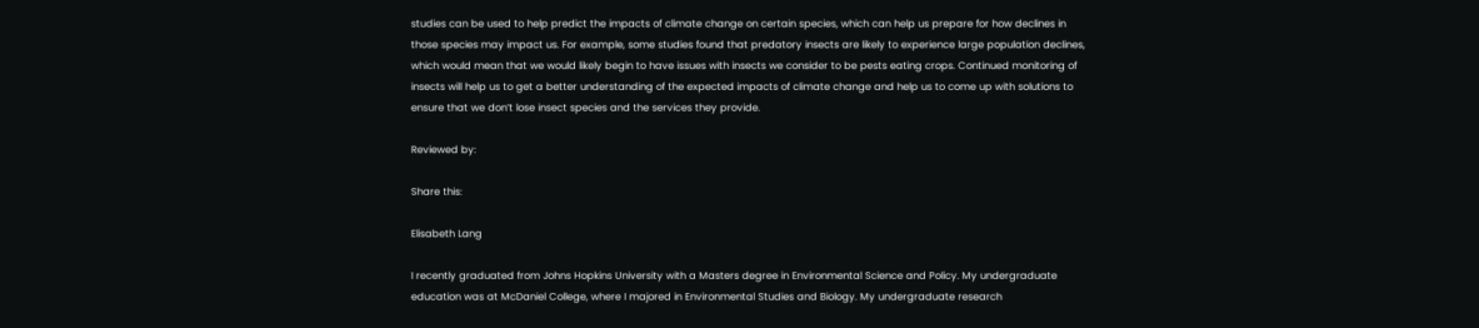studies can be used to help predict the impacts of climate change on certain species, which can help us prepare for how declines in those species may impact us. For example, some studies found that predatory insects are likely to experience large population declines, which would mean that we would likely begin to have issues with insects we consider to be pests eating crops. Continued monitoring of insects will help us to get a better understanding of the expected impacts of climate change and help us to come up with solutions to ensure that we don’t lose insect species and the services they provide.

Reviewed by:

Share this:

Elisabeth Lang

I recently graduated from Johns Hopkins University with a Masters degree in Environmental Science and Policy. My undergraduate education was at McDaniel College, where I majored in Environmental Studies and Biology. My undergraduate research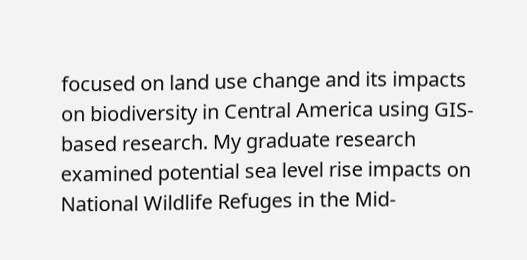focused on land use change and its impacts on biodiversity in Central America using GIS-based research. My graduate research examined potential sea level rise impacts on National Wildlife Refuges in the Mid-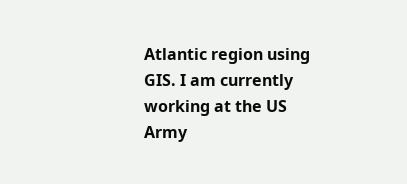Atlantic region using GIS. I am currently working at the US Army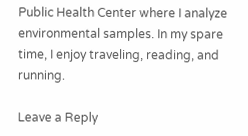Public Health Center where I analyze environmental samples. In my spare time, I enjoy traveling, reading, and running.

Leave a Reply